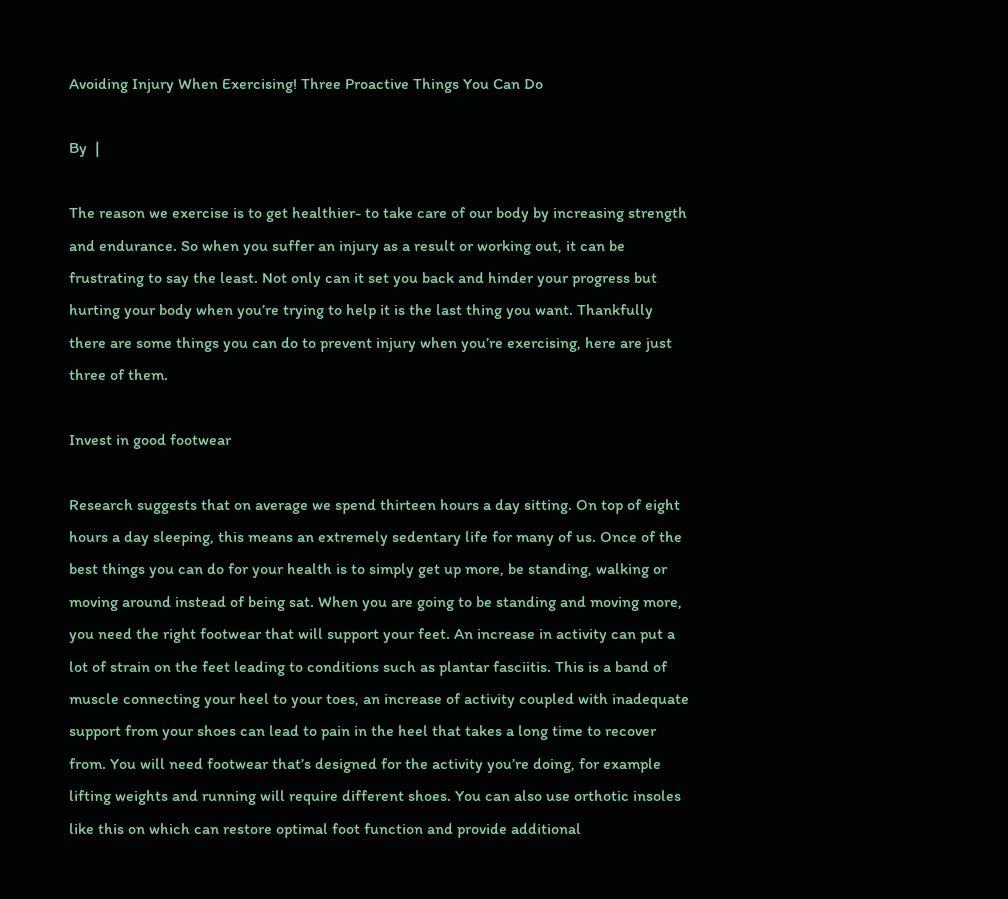Avoiding Injury When Exercising! Three Proactive Things You Can Do

By  |

The reason we exercise is to get healthier- to take care of our body by increasing strength and endurance. So when you suffer an injury as a result or working out, it can be frustrating to say the least. Not only can it set you back and hinder your progress but hurting your body when you’re trying to help it is the last thing you want. Thankfully there are some things you can do to prevent injury when you’re exercising, here are just three of them.

Invest in good footwear

Research suggests that on average we spend thirteen hours a day sitting. On top of eight hours a day sleeping, this means an extremely sedentary life for many of us. Once of the best things you can do for your health is to simply get up more, be standing, walking or moving around instead of being sat. When you are going to be standing and moving more, you need the right footwear that will support your feet. An increase in activity can put a lot of strain on the feet leading to conditions such as plantar fasciitis. This is a band of muscle connecting your heel to your toes, an increase of activity coupled with inadequate support from your shoes can lead to pain in the heel that takes a long time to recover from. You will need footwear that’s designed for the activity you’re doing, for example lifting weights and running will require different shoes. You can also use orthotic insoles like this on which can restore optimal foot function and provide additional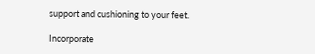support and cushioning to your feet.

Incorporate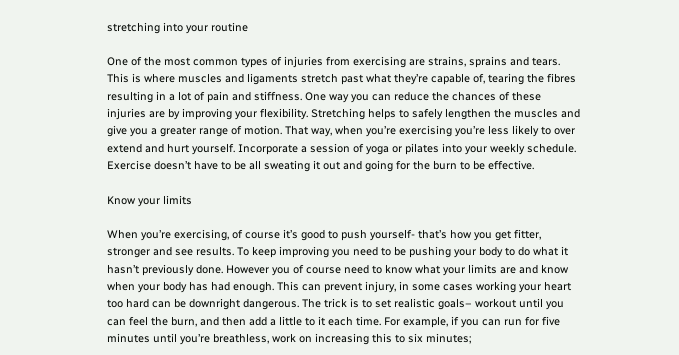stretching into your routine

One of the most common types of injuries from exercising are strains, sprains and tears. This is where muscles and ligaments stretch past what they’re capable of, tearing the fibres resulting in a lot of pain and stiffness. One way you can reduce the chances of these injuries are by improving your flexibility. Stretching helps to safely lengthen the muscles and give you a greater range of motion. That way, when you’re exercising you’re less likely to over extend and hurt yourself. Incorporate a session of yoga or pilates into your weekly schedule. Exercise doesn’t have to be all sweating it out and going for the burn to be effective.

Know your limits

When you’re exercising, of course it’s good to push yourself- that’s how you get fitter, stronger and see results. To keep improving you need to be pushing your body to do what it hasn’t previously done. However you of course need to know what your limits are and know when your body has had enough. This can prevent injury, in some cases working your heart too hard can be downright dangerous. The trick is to set realistic goals– workout until you can feel the burn, and then add a little to it each time. For example, if you can run for five minutes until you’re breathless, work on increasing this to six minutes;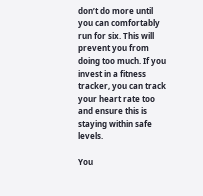don’t do more until you can comfortably run for six. This will prevent you from doing too much. If you invest in a fitness tracker, you can track your heart rate too and ensure this is staying within safe levels.

You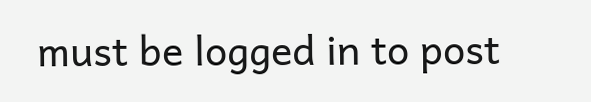must be logged in to post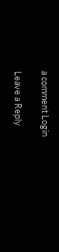a comment Login

Leave a Reply